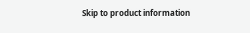Skip to product information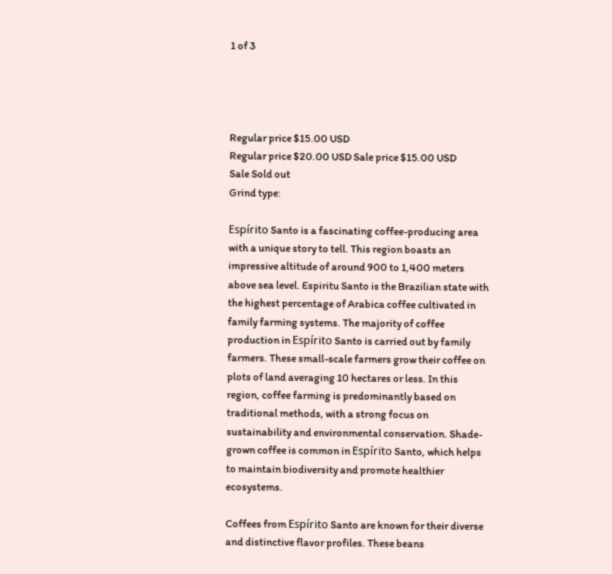1 of 3




Regular price $15.00 USD
Regular price $20.00 USD Sale price $15.00 USD
Sale Sold out
Grind type:

Espírito Santo is a fascinating coffee-producing area with a unique story to tell. This region boasts an impressive altitude of around 900 to 1,400 meters above sea level. Espiritu Santo is the Brazilian state with the highest percentage of Arabica coffee cultivated in family farming systems. The majority of coffee production in Espírito Santo is carried out by family farmers. These small-scale farmers grow their coffee on plots of land averaging 10 hectares or less. In this region, coffee farming is predominantly based on traditional methods, with a strong focus on sustainability and environmental conservation. Shade-grown coffee is common in Espírito Santo, which helps to maintain biodiversity and promote healthier ecosystems.

Coffees from Espírito Santo are known for their diverse and distinctive flavor profiles. These beans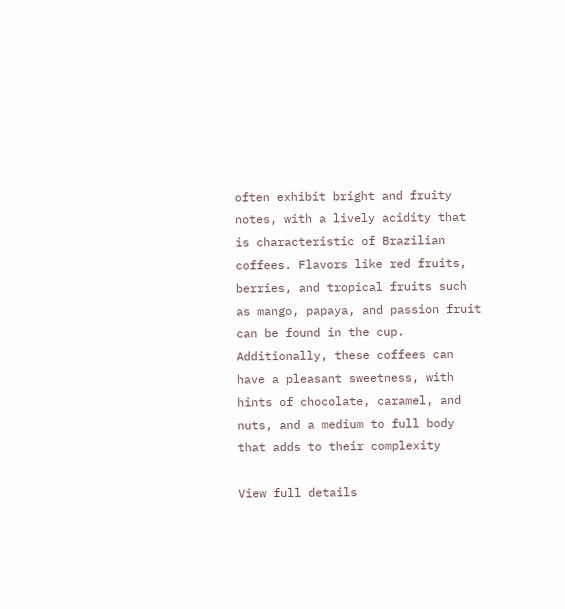often exhibit bright and fruity notes, with a lively acidity that is characteristic of Brazilian coffees. Flavors like red fruits, berries, and tropical fruits such as mango, papaya, and passion fruit can be found in the cup. Additionally, these coffees can have a pleasant sweetness, with hints of chocolate, caramel, and nuts, and a medium to full body that adds to their complexity

View full details